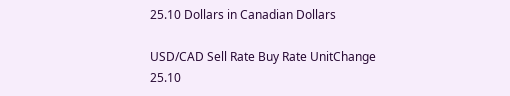25.10 Dollars in Canadian Dollars

USD/CAD Sell Rate Buy Rate UnitChange
25.10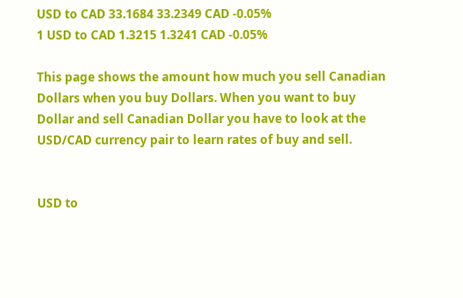USD to CAD 33.1684 33.2349 CAD -0.05%
1 USD to CAD 1.3215 1.3241 CAD -0.05%

This page shows the amount how much you sell Canadian Dollars when you buy Dollars. When you want to buy Dollar and sell Canadian Dollar you have to look at the USD/CAD currency pair to learn rates of buy and sell.


USD to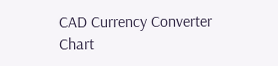CAD Currency Converter Chart